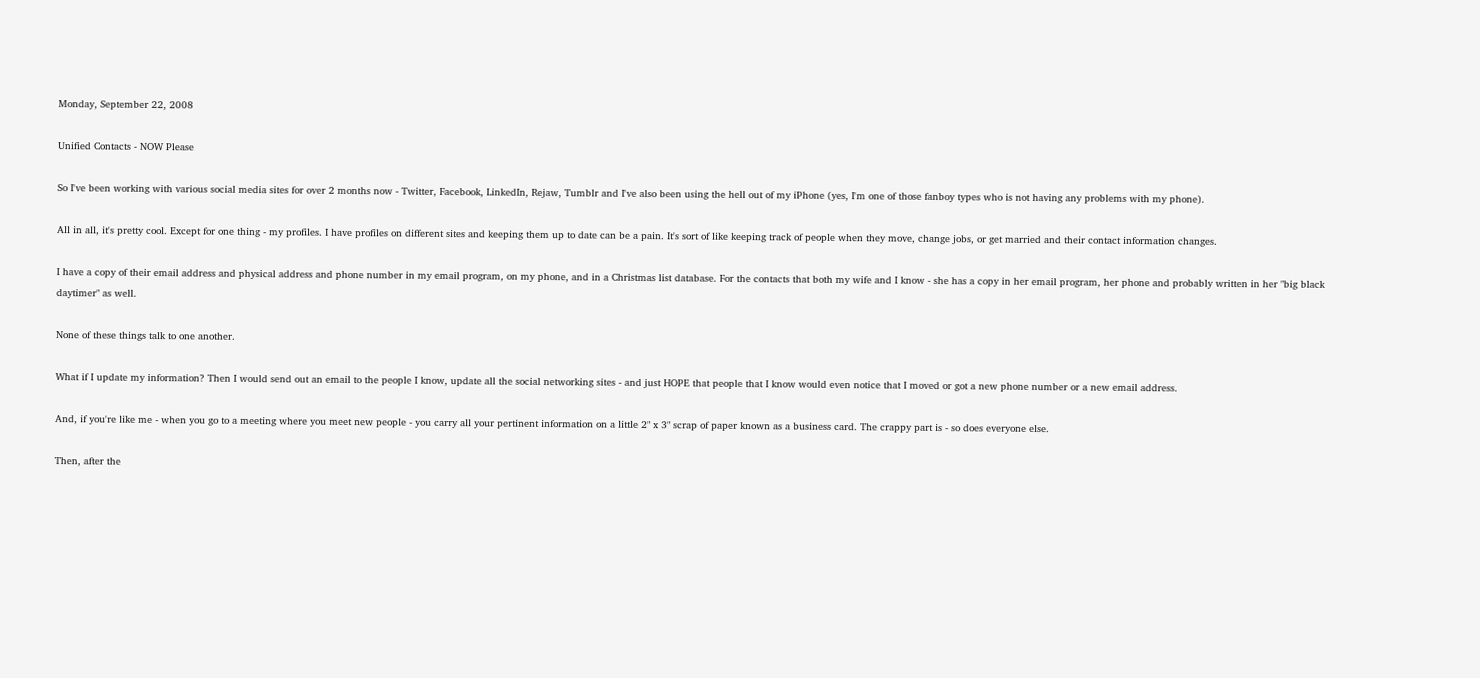Monday, September 22, 2008

Unified Contacts - NOW Please

So I've been working with various social media sites for over 2 months now - Twitter, Facebook, LinkedIn, Rejaw, Tumblr and I've also been using the hell out of my iPhone (yes, I'm one of those fanboy types who is not having any problems with my phone).

All in all, it's pretty cool. Except for one thing - my profiles. I have profiles on different sites and keeping them up to date can be a pain. It's sort of like keeping track of people when they move, change jobs, or get married and their contact information changes.

I have a copy of their email address and physical address and phone number in my email program, on my phone, and in a Christmas list database. For the contacts that both my wife and I know - she has a copy in her email program, her phone and probably written in her "big black daytimer" as well.

None of these things talk to one another.

What if I update my information? Then I would send out an email to the people I know, update all the social networking sites - and just HOPE that people that I know would even notice that I moved or got a new phone number or a new email address.

And, if you're like me - when you go to a meeting where you meet new people - you carry all your pertinent information on a little 2" x 3" scrap of paper known as a business card. The crappy part is - so does everyone else.

Then, after the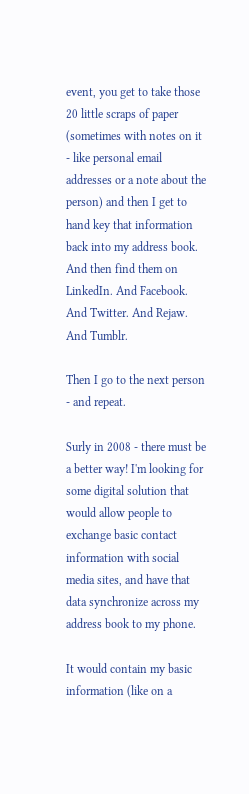event, you get to take those 20 little scraps of paper (sometimes with notes on it - like personal email addresses or a note about the person) and then I get to hand key that information back into my address book. And then find them on LinkedIn. And Facebook. And Twitter. And Rejaw. And Tumblr.

Then I go to the next person - and repeat.

Surly in 2008 - there must be a better way! I'm looking for some digital solution that would allow people to exchange basic contact information with social media sites, and have that data synchronize across my address book to my phone.

It would contain my basic information (like on a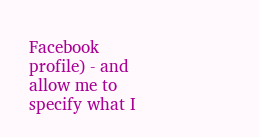Facebook profile) - and allow me to specify what I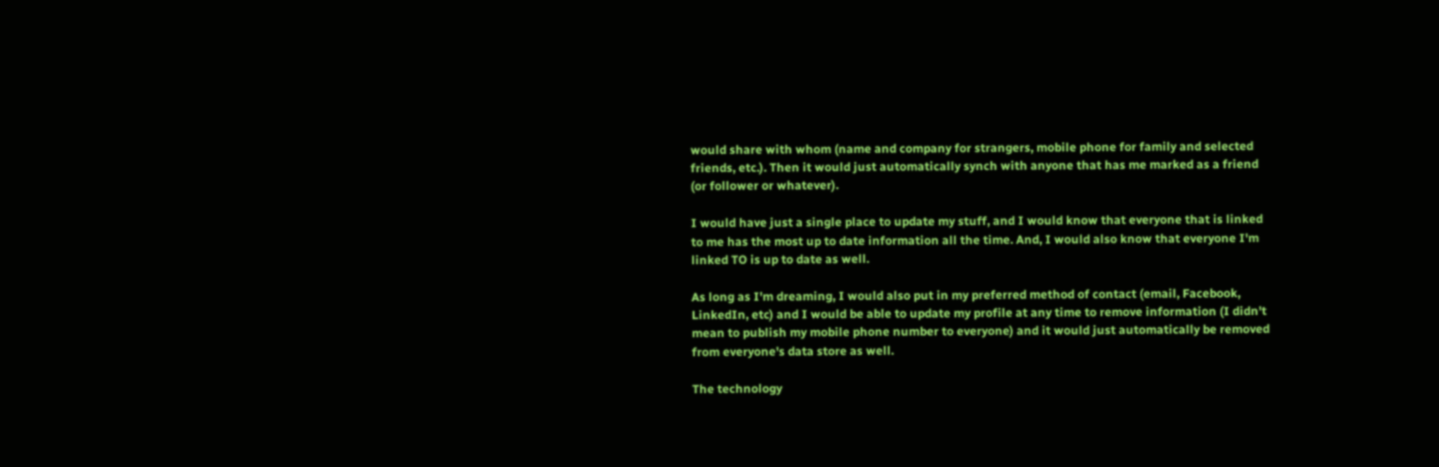would share with whom (name and company for strangers, mobile phone for family and selected friends, etc.). Then it would just automatically synch with anyone that has me marked as a friend (or follower or whatever).

I would have just a single place to update my stuff, and I would know that everyone that is linked to me has the most up to date information all the time. And, I would also know that everyone I'm linked TO is up to date as well.

As long as I'm dreaming, I would also put in my preferred method of contact (email, Facebook, LinkedIn, etc) and I would be able to update my profile at any time to remove information (I didn't mean to publish my mobile phone number to everyone) and it would just automatically be removed from everyone's data store as well.

The technology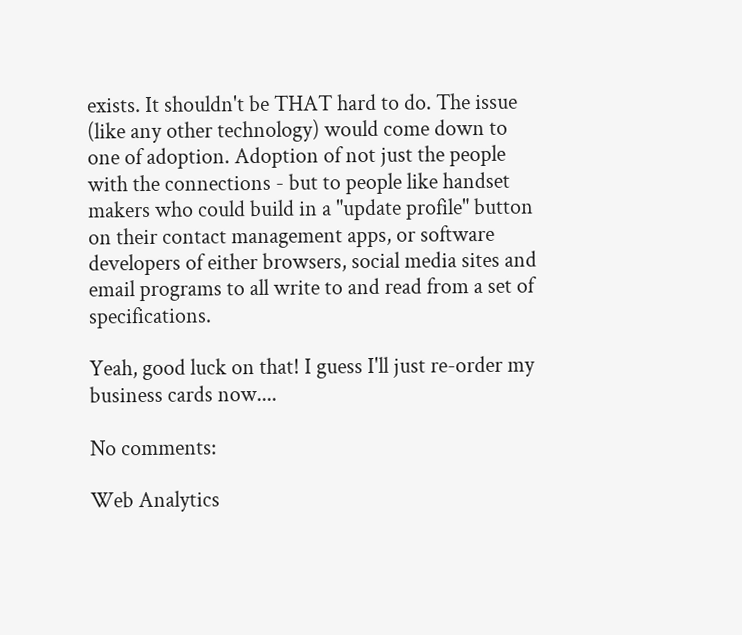exists. It shouldn't be THAT hard to do. The issue (like any other technology) would come down to one of adoption. Adoption of not just the people with the connections - but to people like handset makers who could build in a "update profile" button on their contact management apps, or software developers of either browsers, social media sites and email programs to all write to and read from a set of specifications.

Yeah, good luck on that! I guess I'll just re-order my business cards now....

No comments:

Web Analytics